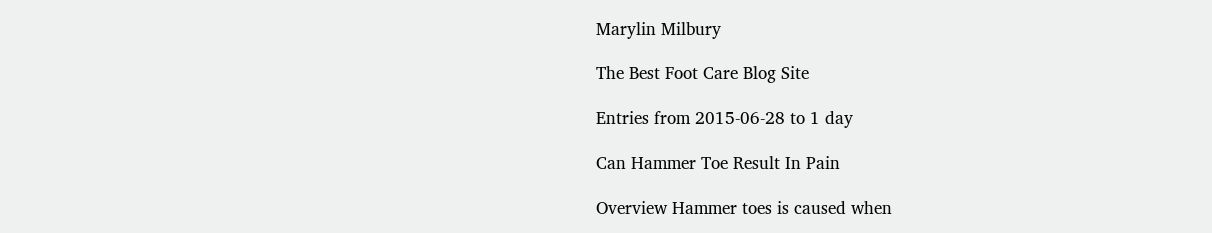Marylin Milbury

The Best Foot Care Blog Site

Entries from 2015-06-28 to 1 day

Can Hammer Toe Result In Pain

Overview Hammer toes is caused when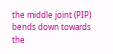the middle joint (PIP) bends down towards the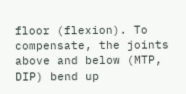floor (flexion). To compensate, the joints above and below (MTP, DIP) bend up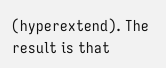(hyperextend). The result is that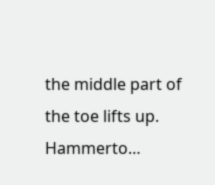the middle part of the toe lifts up. Hammerto…